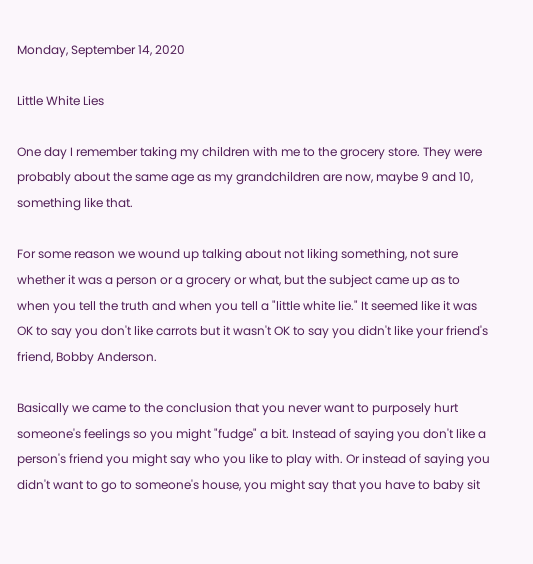Monday, September 14, 2020

Little White Lies

One day I remember taking my children with me to the grocery store. They were probably about the same age as my grandchildren are now, maybe 9 and 10, something like that.

For some reason we wound up talking about not liking something, not sure whether it was a person or a grocery or what, but the subject came up as to when you tell the truth and when you tell a "little white lie." It seemed like it was OK to say you don't like carrots but it wasn't OK to say you didn't like your friend's friend, Bobby Anderson.

Basically we came to the conclusion that you never want to purposely hurt someone's feelings so you might "fudge" a bit. Instead of saying you don't like a person's friend you might say who you like to play with. Or instead of saying you didn't want to go to someone's house, you might say that you have to baby sit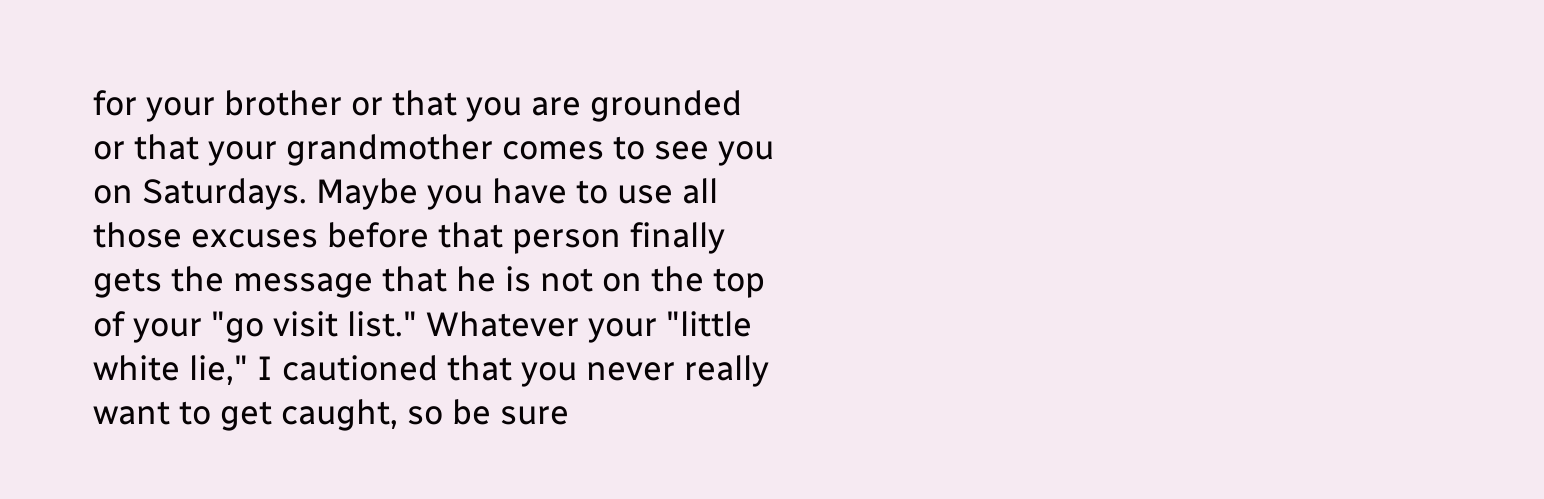for your brother or that you are grounded or that your grandmother comes to see you on Saturdays. Maybe you have to use all those excuses before that person finally gets the message that he is not on the top of your "go visit list." Whatever your "little white lie," I cautioned that you never really want to get caught, so be sure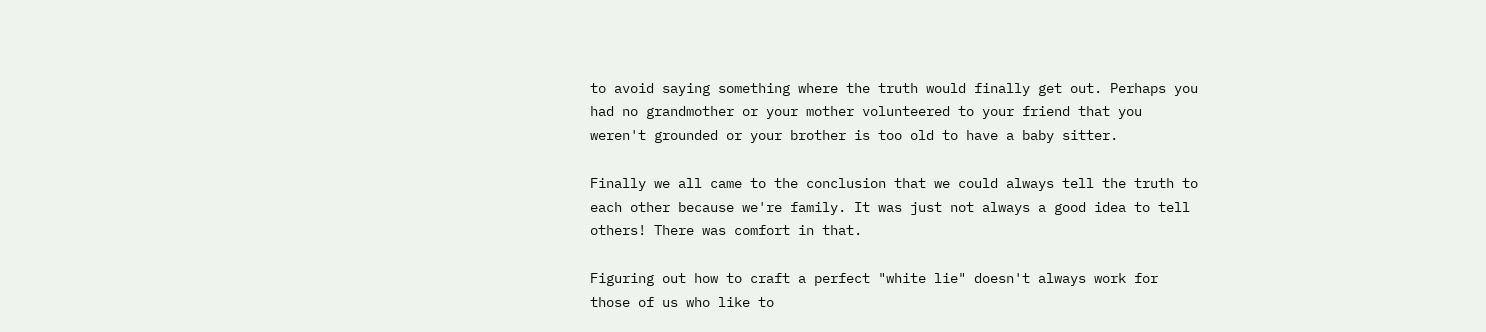to avoid saying something where the truth would finally get out. Perhaps you had no grandmother or your mother volunteered to your friend that you weren't grounded or your brother is too old to have a baby sitter.

Finally we all came to the conclusion that we could always tell the truth to each other because we're family. It was just not always a good idea to tell others! There was comfort in that.

Figuring out how to craft a perfect "white lie" doesn't always work for those of us who like to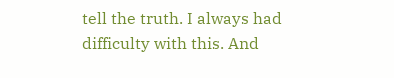tell the truth. I always had difficulty with this. And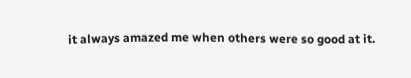it always amazed me when others were so good at it.